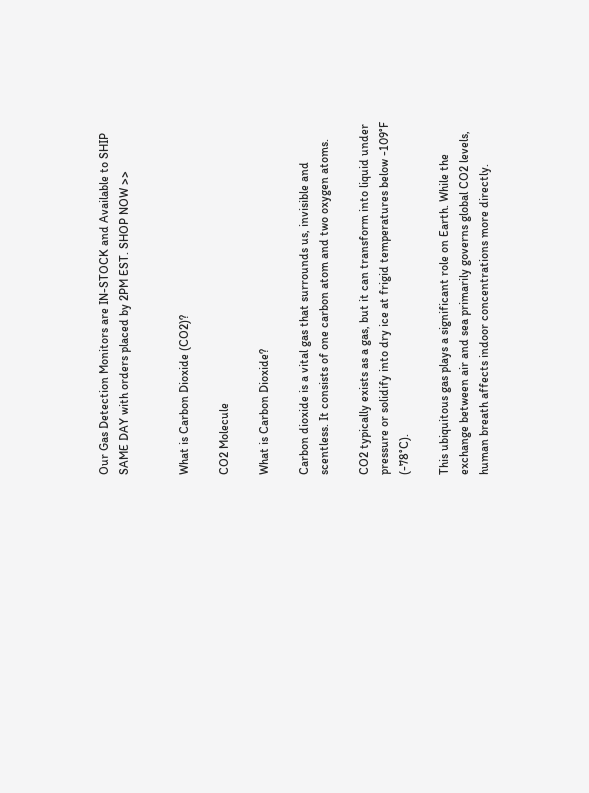Our Gas Detection Monitors are IN-STOCK and Available to SHIP SAME DAY with orders placed by 2PM EST. SHOP NOW >>


What is Carbon Dioxide (CO2)?

CO2 Molecule

What is Carbon Dioxide?

Carbon dioxide is a vital gas that surrounds us, invisible and scentless. It consists of one carbon atom and two oxygen atoms.

CO2 typically exists as a gas, but it can transform into liquid under pressure or solidify into dry ice at frigid temperatures below -109°F (-78°C).

This ubiquitous gas plays a significant role on Earth. While the exchange between air and sea primarily governs global CO2 levels, human breath affects indoor concentrations more directly.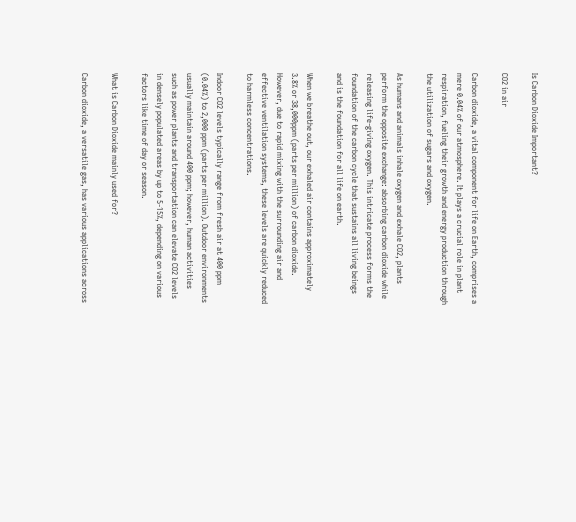Is Carbon Dioxide Important?

CO2 in air

Carbon dioxide, a vital component for life on Earth, comprises a mere 0.04% of our atmosphere. It plays a crucial role in plant respiration, fueling their growth and energy production through the utilization of sugars and oxygen.

As humans and animals inhale oxygen and exhale CO2, plants perform the opposite exchange: absorbing carbon dioxide while releasing life-giving oxygen. This intricate process forms the foundation of the carbon cycle that sustains all living beings and is the foundation for all life on earth.

When we breathe out, our exhaled air contains approximately 3.8% or 38,000ppm (parts per million) of carbon dioxide. However, due to rapid mixing with the surrounding air and effective ventilation systems, these levels are quickly reduced to harmless concentrations.

Indoor CO2 levels typically range from fresh air at 400 ppm (0.04%) to 2,000 ppm (parts per million). Outdoor environments usually maintain around 400 ppm; however, human activities such as power plants and transportation can elevate CO2 levels in densely populated areas by up to 5-15%, depending on various factors like time of day or season.

What is Carbon Dioxide mainly used for?

Carbon dioxide, a versatile gas, has various applications across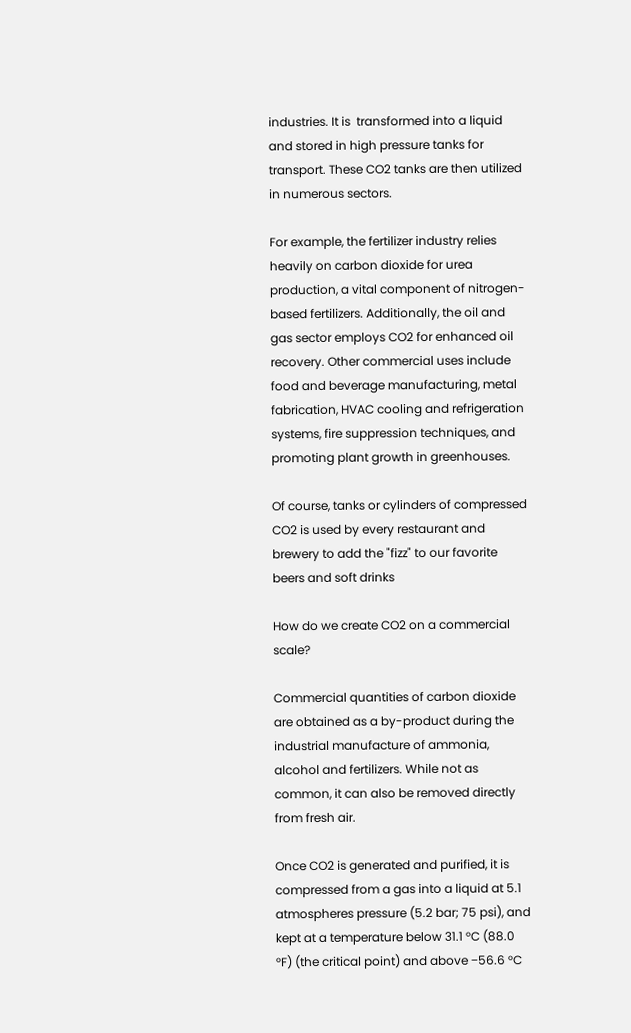industries. It is  transformed into a liquid and stored in high pressure tanks for transport. These CO2 tanks are then utilized in numerous sectors.

For example, the fertilizer industry relies heavily on carbon dioxide for urea production, a vital component of nitrogen-based fertilizers. Additionally, the oil and gas sector employs CO2 for enhanced oil recovery. Other commercial uses include food and beverage manufacturing, metal fabrication, HVAC cooling and refrigeration systems, fire suppression techniques, and promoting plant growth in greenhouses.

Of course, tanks or cylinders of compressed CO2 is used by every restaurant and brewery to add the "fizz" to our favorite beers and soft drinks

How do we create CO2 on a commercial scale?

Commercial quantities of carbon dioxide are obtained as a by-product during the industrial manufacture of ammonia, alcohol and fertilizers. While not as common, it can also be removed directly from fresh air.

Once CO2 is generated and purified, it is compressed from a gas into a liquid at 5.1 atmospheres pressure (5.2 bar; 75 psi), and kept at a temperature below 31.1 °C (88.0 °F) (the critical point) and above −56.6 °C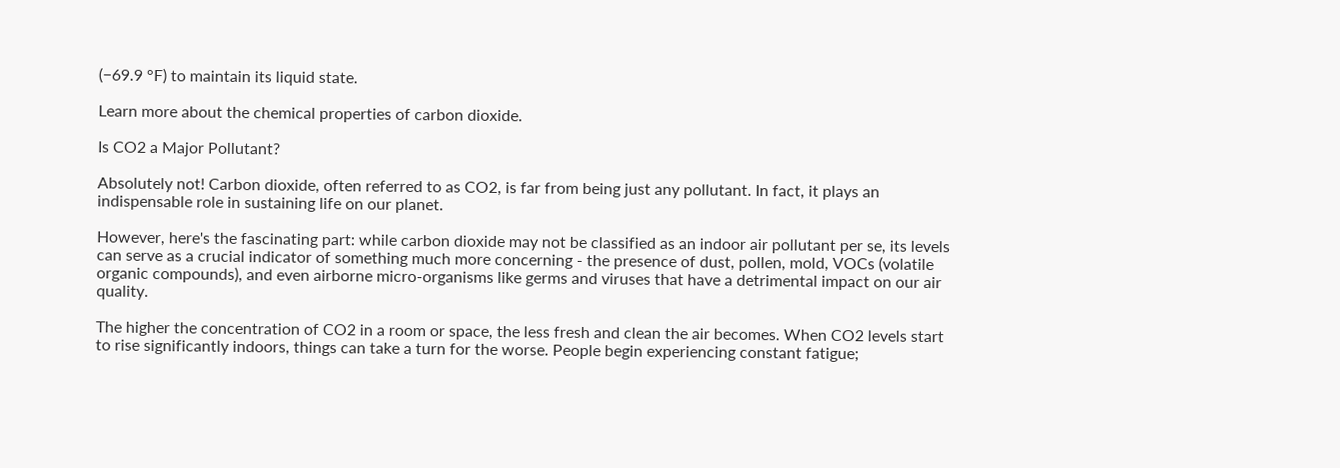(−69.9 °F) to maintain its liquid state.

Learn more about the chemical properties of carbon dioxide.

Is CO2 a Major Pollutant?

Absolutely not! Carbon dioxide, often referred to as CO2, is far from being just any pollutant. In fact, it plays an indispensable role in sustaining life on our planet.

However, here's the fascinating part: while carbon dioxide may not be classified as an indoor air pollutant per se, its levels can serve as a crucial indicator of something much more concerning - the presence of dust, pollen, mold, VOCs (volatile organic compounds), and even airborne micro-organisms like germs and viruses that have a detrimental impact on our air quality.

The higher the concentration of CO2 in a room or space, the less fresh and clean the air becomes. When CO2 levels start to rise significantly indoors, things can take a turn for the worse. People begin experiencing constant fatigue;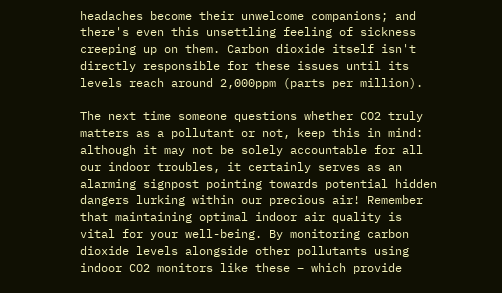headaches become their unwelcome companions; and there's even this unsettling feeling of sickness creeping up on them. Carbon dioxide itself isn't directly responsible for these issues until its levels reach around 2,000ppm (parts per million).

The next time someone questions whether CO2 truly matters as a pollutant or not, keep this in mind: although it may not be solely accountable for all our indoor troubles, it certainly serves as an alarming signpost pointing towards potential hidden dangers lurking within our precious air! Remember that maintaining optimal indoor air quality is vital for your well-being. By monitoring carbon dioxide levels alongside other pollutants using indoor CO2 monitors like these – which provide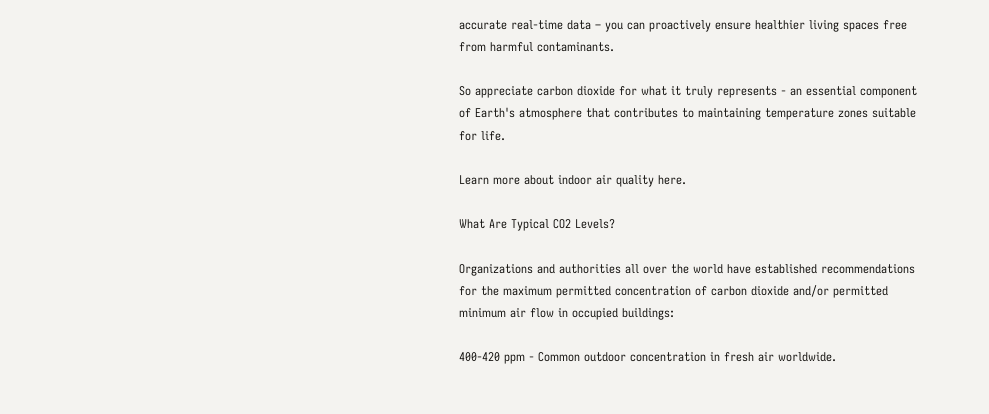accurate real-time data – you can proactively ensure healthier living spaces free from harmful contaminants.

So appreciate carbon dioxide for what it truly represents - an essential component of Earth's atmosphere that contributes to maintaining temperature zones suitable for life.

Learn more about indoor air quality here.

What Are Typical CO2 Levels?

Organizations and authorities all over the world have established recommendations for the maximum permitted concentration of carbon dioxide and/or permitted minimum air flow in occupied buildings:

400-420 ppm - Common outdoor concentration in fresh air worldwide.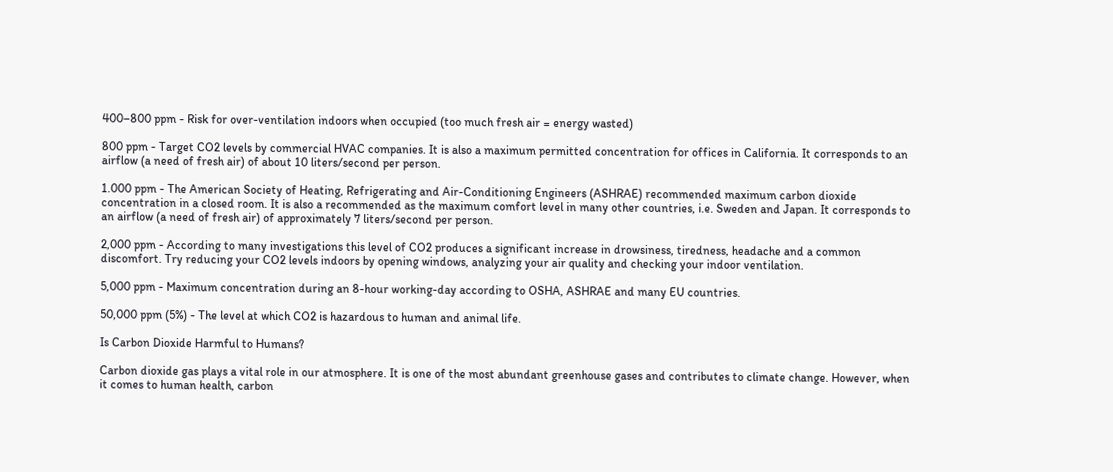400–800 ppm - Risk for over-ventilation indoors when occupied (too much fresh air = energy wasted)

800 ppm - Target CO2 levels by commercial HVAC companies. It is also a maximum permitted concentration for offices in California. It corresponds to an airflow (a need of fresh air) of about 10 liters/second per person.

1.000 ppm - The American Society of Heating, Refrigerating and Air-Conditioning Engineers (ASHRAE) recommended maximum carbon dioxide concentration in a closed room. It is also a recommended as the maximum comfort level in many other countries, i.e. Sweden and Japan. It corresponds to an airflow (a need of fresh air) of approximately 7 liters/second per person.

2,000 ppm - According to many investigations this level of CO2 produces a significant increase in drowsiness, tiredness, headache and a common discomfort. Try reducing your CO2 levels indoors by opening windows, analyzing your air quality and checking your indoor ventilation.

5,000 ppm - Maximum concentration during an 8-hour working-day according to OSHA, ASHRAE and many EU countries.

50,000 ppm (5%) - The level at which CO2 is hazardous to human and animal life.

Is Carbon Dioxide Harmful to Humans?

Carbon dioxide gas plays a vital role in our atmosphere. It is one of the most abundant greenhouse gases and contributes to climate change. However, when it comes to human health, carbon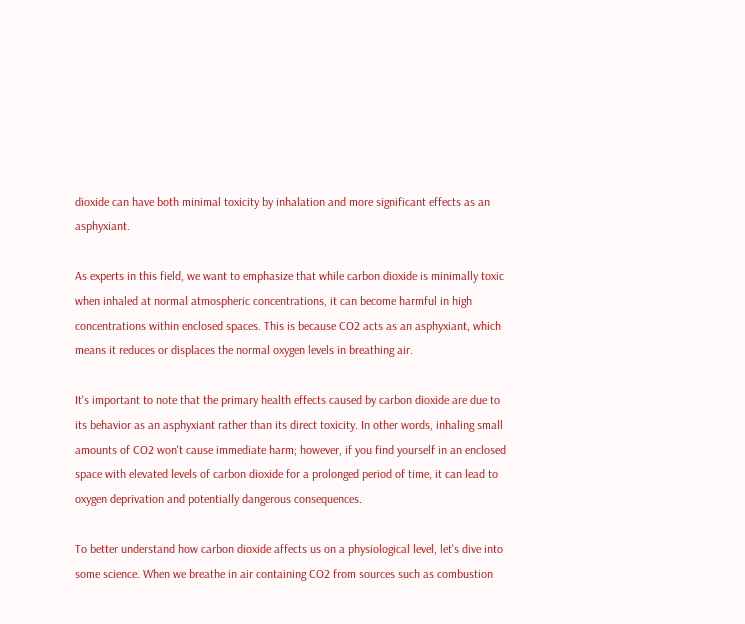dioxide can have both minimal toxicity by inhalation and more significant effects as an asphyxiant.

As experts in this field, we want to emphasize that while carbon dioxide is minimally toxic when inhaled at normal atmospheric concentrations, it can become harmful in high concentrations within enclosed spaces. This is because CO2 acts as an asphyxiant, which means it reduces or displaces the normal oxygen levels in breathing air.

It's important to note that the primary health effects caused by carbon dioxide are due to its behavior as an asphyxiant rather than its direct toxicity. In other words, inhaling small amounts of CO2 won't cause immediate harm; however, if you find yourself in an enclosed space with elevated levels of carbon dioxide for a prolonged period of time, it can lead to oxygen deprivation and potentially dangerous consequences.

To better understand how carbon dioxide affects us on a physiological level, let's dive into some science. When we breathe in air containing CO2 from sources such as combustion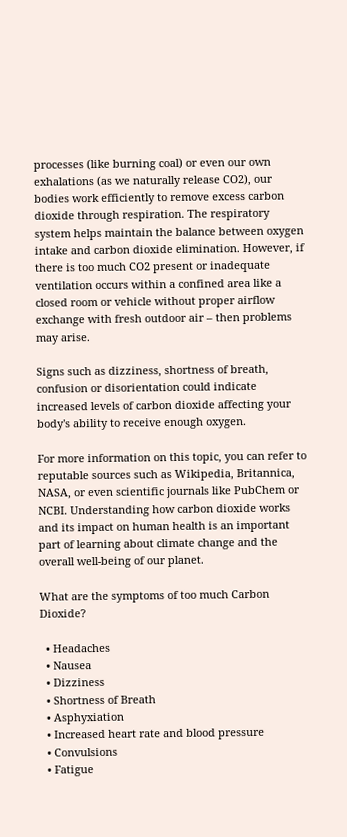processes (like burning coal) or even our own exhalations (as we naturally release CO2), our bodies work efficiently to remove excess carbon dioxide through respiration. The respiratory system helps maintain the balance between oxygen intake and carbon dioxide elimination. However, if there is too much CO2 present or inadequate ventilation occurs within a confined area like a closed room or vehicle without proper airflow exchange with fresh outdoor air – then problems may arise.

Signs such as dizziness, shortness of breath, confusion or disorientation could indicate increased levels of carbon dioxide affecting your body's ability to receive enough oxygen.

For more information on this topic, you can refer to reputable sources such as Wikipedia, Britannica, NASA, or even scientific journals like PubChem or NCBI. Understanding how carbon dioxide works and its impact on human health is an important part of learning about climate change and the overall well-being of our planet.

What are the symptoms of too much Carbon Dioxide?

  • Headaches
  • Nausea
  • Dizziness
  • Shortness of Breath
  • Asphyxiation
  • Increased heart rate and blood pressure
  • Convulsions
  • Fatigue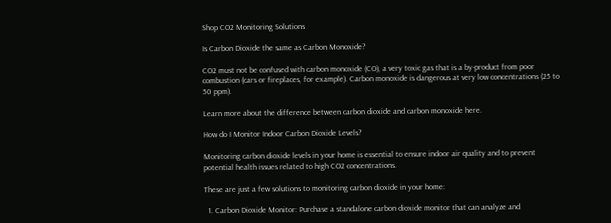Shop CO2 Monitoring Solutions

Is Carbon Dioxide the same as Carbon Monoxide?

CO2 must not be confused with carbon monoxide (CO), a very toxic gas that is a by-product from poor combustion (cars or fireplaces, for example). Carbon monoxide is dangerous at very low concentrations (25 to 50 ppm).

Learn more about the difference between carbon dioxide and carbon monoxide here.

How do I Monitor Indoor Carbon Dioxide Levels?

Monitoring carbon dioxide levels in your home is essential to ensure indoor air quality and to prevent potential health issues related to high CO2 concentrations.

These are just a few solutions to monitoring carbon dioxide in your home:

  1. Carbon Dioxide Monitor: Purchase a standalone carbon dioxide monitor that can analyze and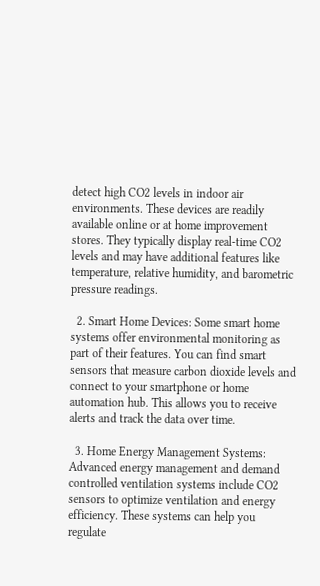detect high CO2 levels in indoor air environments. These devices are readily available online or at home improvement stores. They typically display real-time CO2 levels and may have additional features like temperature, relative humidity, and barometric pressure readings.

  2. Smart Home Devices: Some smart home systems offer environmental monitoring as part of their features. You can find smart sensors that measure carbon dioxide levels and connect to your smartphone or home automation hub. This allows you to receive alerts and track the data over time.

  3. Home Energy Management Systems: Advanced energy management and demand controlled ventilation systems include CO2 sensors to optimize ventilation and energy efficiency. These systems can help you regulate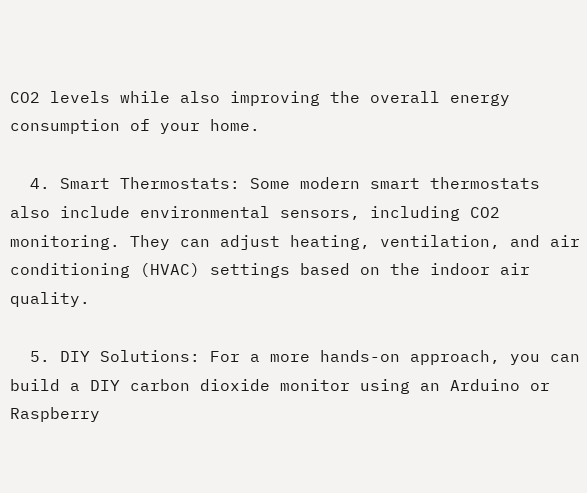CO2 levels while also improving the overall energy consumption of your home.

  4. Smart Thermostats: Some modern smart thermostats also include environmental sensors, including CO2 monitoring. They can adjust heating, ventilation, and air conditioning (HVAC) settings based on the indoor air quality.

  5. DIY Solutions: For a more hands-on approach, you can build a DIY carbon dioxide monitor using an Arduino or Raspberry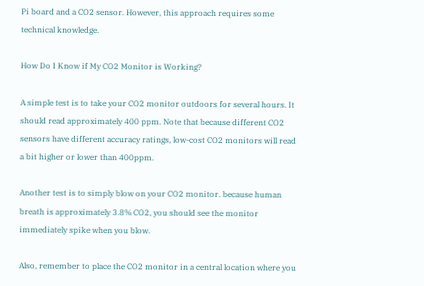Pi board and a CO2 sensor. However, this approach requires some technical knowledge.

How Do I Know if My CO2 Monitor is Working?

A simple test is to take your CO2 monitor outdoors for several hours. It should read approximately 400 ppm. Note that because different CO2 sensors have different accuracy ratings, low-cost CO2 monitors will read a bit higher or lower than 400ppm.

Another test is to simply blow on your CO2 monitor. because human breath is approximately 3.8% CO2, you should see the monitor immediately spike when you blow.

Also, remember to place the CO2 monitor in a central location where you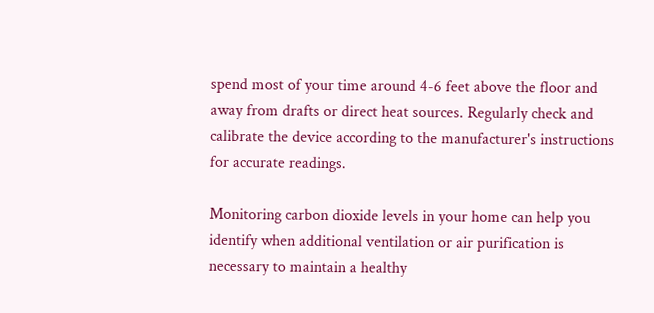spend most of your time around 4-6 feet above the floor and away from drafts or direct heat sources. Regularly check and calibrate the device according to the manufacturer's instructions for accurate readings.

Monitoring carbon dioxide levels in your home can help you identify when additional ventilation or air purification is necessary to maintain a healthy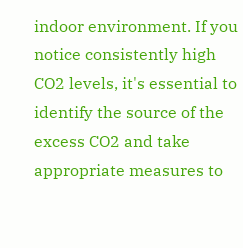indoor environment. If you notice consistently high CO2 levels, it's essential to identify the source of the excess CO2 and take appropriate measures to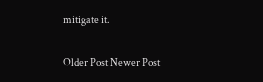mitigate it.

Older Post Newer Post